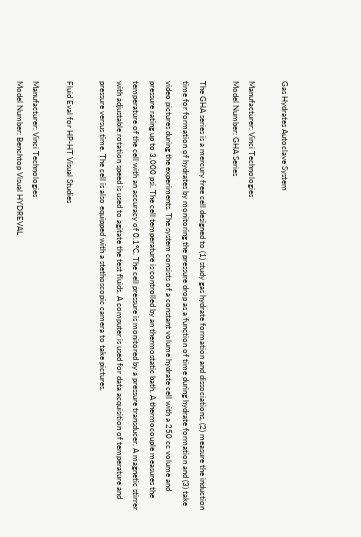Gas Hydrates Autoclave System

Manufacturer: Vinci Technologies
Model Number: GHA Series

The GHA series is a mercury free cell designed to (1) study gas hydrate formation and dissociations, (2) measure the induction time for formation of hydrates by monitoring the pressure drop as a function of time during hydrate formation and (3) take video pictures during the experiments. The system consists of a constant volume hydrate cell with a 250 cc volume and pressure rating up to 3,000 psi. The cell temperature is controlled by an thermostatic bath. A thermocouple measures the temperature of the cell with an accuracy of 0.1°C. The cell pressure is monitored by a pressure transducer. A magnetic stirrer with adjustable rotation speed is used to agitate the test fluids. A computer is used for data acquisition of temperature and pressure versus time. The cell is also equipped with a stethoscopic camera to take pictures.

Fluid Eval for HP-HT Visual Studies

Manufacturer: Vinci Technologies
Model Number: Benchtop Visual HYDREVAL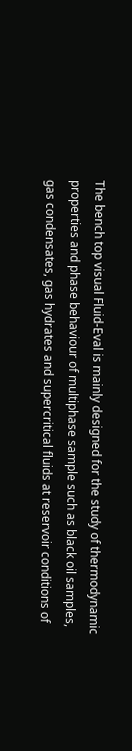The bench top visual Fluid-Eval is mainly designed for the study of thermodynamic properties and phase behaviour of multiphase sample such as black oil samples, gas condensates, gas hydrates and supercritical fluids at reservoir conditions of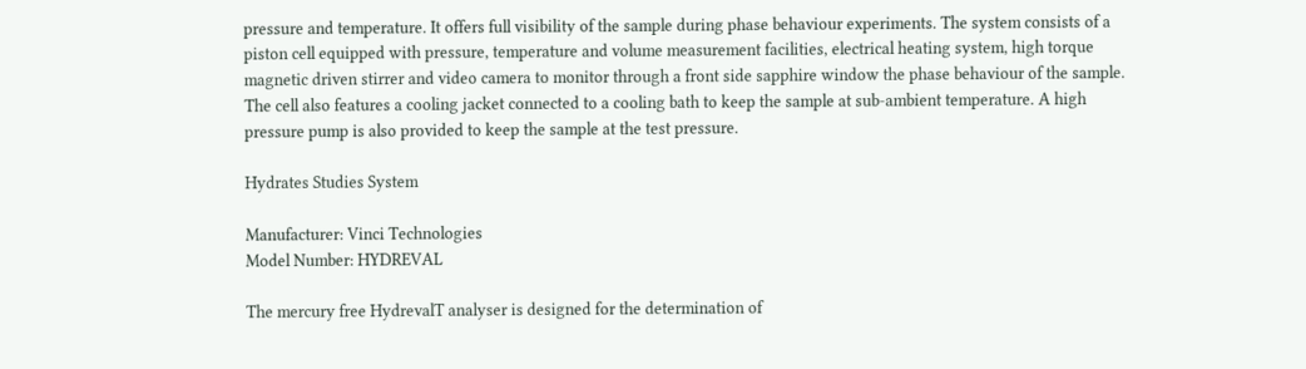pressure and temperature. It offers full visibility of the sample during phase behaviour experiments. The system consists of a piston cell equipped with pressure, temperature and volume measurement facilities, electrical heating system, high torque magnetic driven stirrer and video camera to monitor through a front side sapphire window the phase behaviour of the sample. The cell also features a cooling jacket connected to a cooling bath to keep the sample at sub-ambient temperature. A high pressure pump is also provided to keep the sample at the test pressure.

Hydrates Studies System

Manufacturer: Vinci Technologies
Model Number: HYDREVAL

The mercury free HydrevalT analyser is designed for the determination of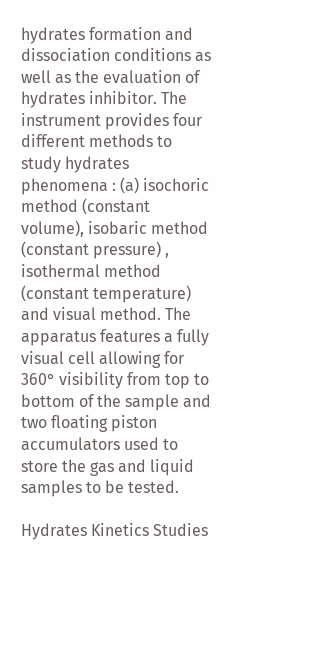hydrates formation and dissociation conditions as well as the evaluation of hydrates inhibitor. The instrument provides four different methods to study hydrates phenomena : (a) isochoric method (constant volume), isobaric method (constant pressure) , isothermal method (constant temperature) and visual method. The apparatus features a fully visual cell allowing for 360° visibility from top to bottom of the sample and two floating piston accumulators used to store the gas and liquid samples to be tested.

Hydrates Kinetics Studies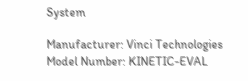System

Manufacturer: Vinci Technologies
Model Number: KINETIC-EVAL